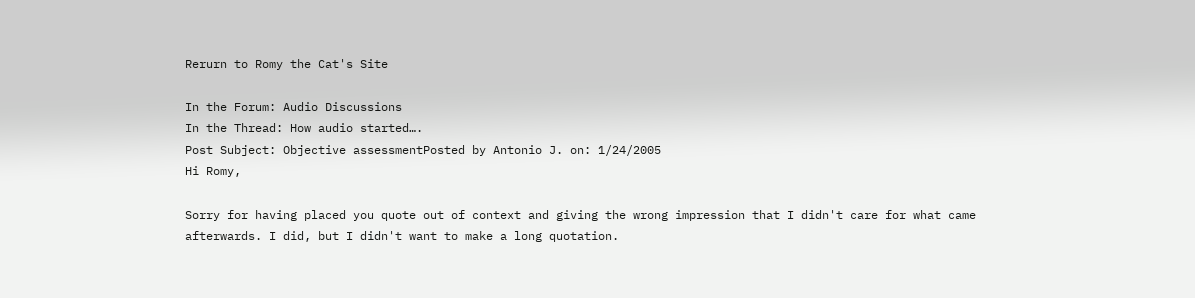Rerurn to Romy the Cat's Site

In the Forum: Audio Discussions
In the Thread: How audio started….
Post Subject: Objective assessmentPosted by Antonio J. on: 1/24/2005
Hi Romy,

Sorry for having placed you quote out of context and giving the wrong impression that I didn't care for what came afterwards. I did, but I didn't want to make a long quotation.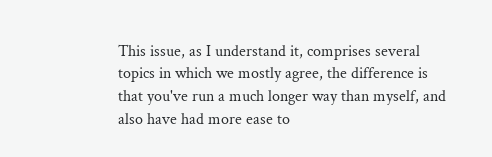This issue, as I understand it, comprises several topics in which we mostly agree, the difference is that you've run a much longer way than myself, and also have had more ease to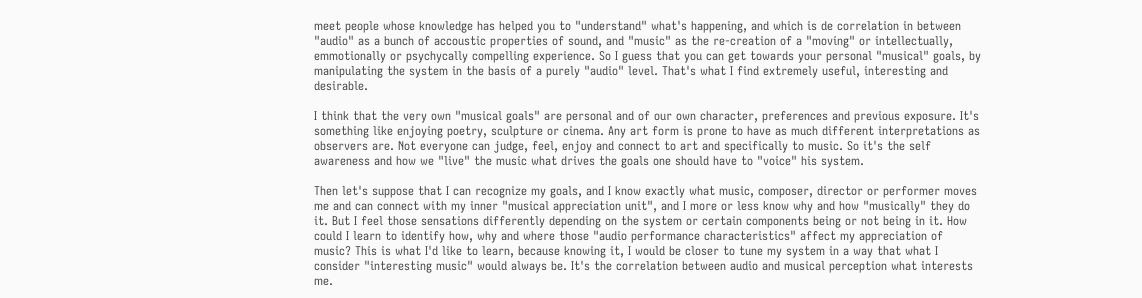meet people whose knowledge has helped you to "understand" what's happening, and which is de correlation in between "audio" as a bunch of accoustic properties of sound, and "music" as the re-creation of a "moving" or intellectually, emmotionally or psychycally compelling experience. So I guess that you can get towards your personal "musical" goals, by manipulating the system in the basis of a purely "audio" level. That's what I find extremely useful, interesting and desirable.

I think that the very own "musical goals" are personal and of our own character, preferences and previous exposure. It's something like enjoying poetry, sculpture or cinema. Any art form is prone to have as much different interpretations as observers are. Not everyone can judge, feel, enjoy and connect to art and specifically to music. So it's the self awareness and how we "live" the music what drives the goals one should have to "voice" his system.

Then let's suppose that I can recognize my goals, and I know exactly what music, composer, director or performer moves me and can connect with my inner "musical appreciation unit", and I more or less know why and how "musically" they do it. But I feel those sensations differently depending on the system or certain components being or not being in it. How could I learn to identify how, why and where those "audio performance characteristics" affect my appreciation of music? This is what I'd like to learn, because knowing it, I would be closer to tune my system in a way that what I consider "interesting music" would always be. It's the correlation between audio and musical perception what interests me.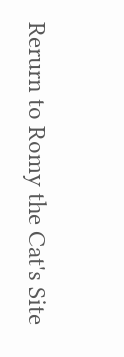Rerurn to Romy the Cat's Site